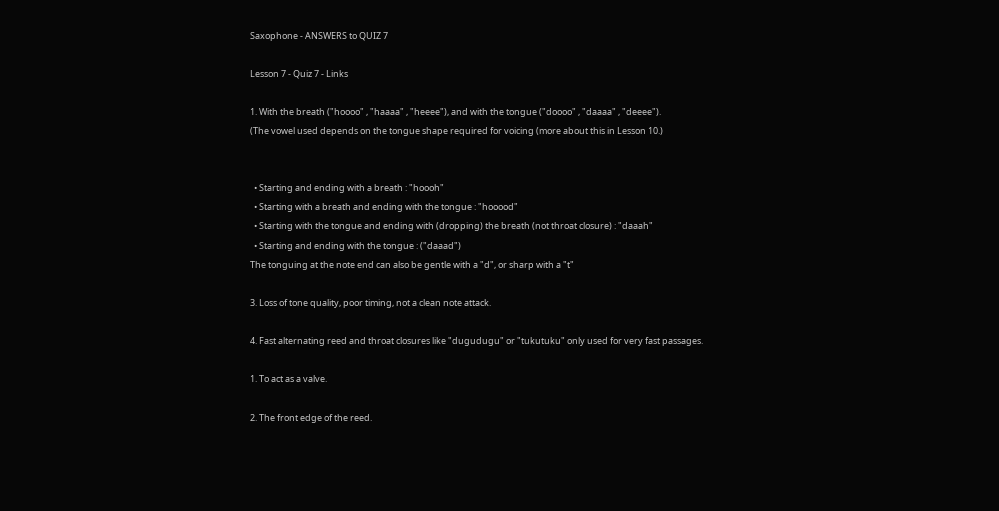Saxophone - ANSWERS to QUIZ 7

Lesson 7 - Quiz 7 - Links

1. With the breath ("hoooo" , "haaaa" , "heeee"), and with the tongue ("doooo" , "daaaa" , "deeee").
(The vowel used depends on the tongue shape required for voicing (more about this in Lesson 10.)


  • Starting and ending with a breath : "hoooh"
  • Starting with a breath and ending with the tongue : "hooood"
  • Starting with the tongue and ending with (dropping) the breath (not throat closure) : "daaah"
  • Starting and ending with the tongue : ("daaad")
The tonguing at the note end can also be gentle with a "d", or sharp with a "t"

3. Loss of tone quality, poor timing, not a clean note attack.

4. Fast alternating reed and throat closures like "dugudugu" or "tukutuku" only used for very fast passages.

1. To act as a valve.

2. The front edge of the reed.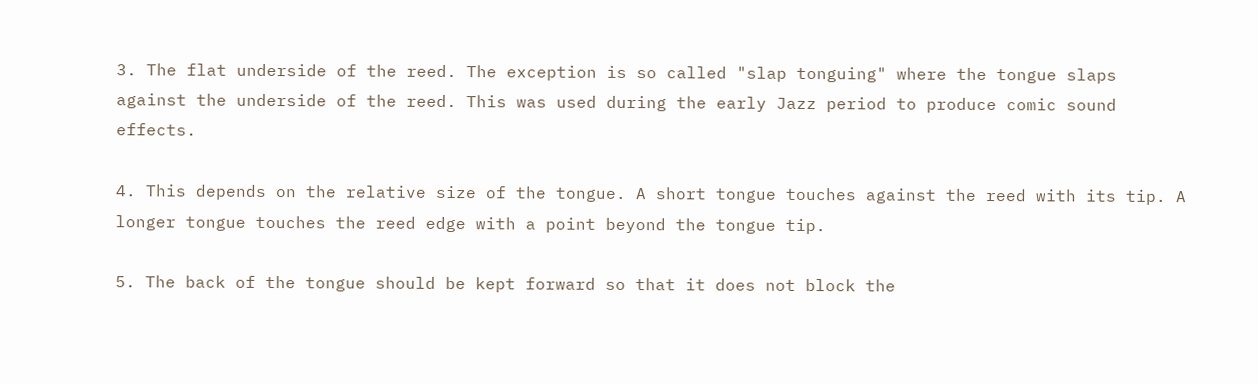3. The flat underside of the reed. The exception is so called "slap tonguing" where the tongue slaps against the underside of the reed. This was used during the early Jazz period to produce comic sound effects.

4. This depends on the relative size of the tongue. A short tongue touches against the reed with its tip. A longer tongue touches the reed edge with a point beyond the tongue tip.

5. The back of the tongue should be kept forward so that it does not block the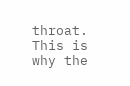throat. This is why the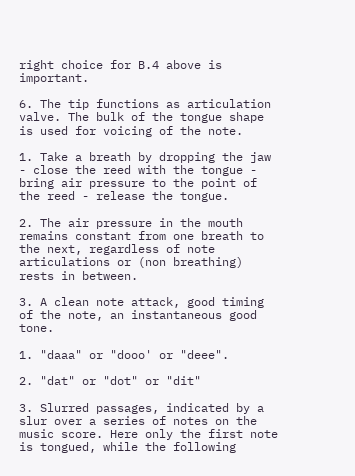right choice for B.4 above is important.

6. The tip functions as articulation valve. The bulk of the tongue shape is used for voicing of the note.

1. Take a breath by dropping the jaw - close the reed with the tongue - bring air pressure to the point of the reed - release the tongue.

2. The air pressure in the mouth remains constant from one breath to the next, regardless of note articulations or (non breathing) rests in between.

3. A clean note attack, good timing of the note, an instantaneous good tone.

1. "daaa" or "dooo' or "deee".

2. "dat" or "dot" or "dit"

3. Slurred passages, indicated by a slur over a series of notes on the music score. Here only the first note is tongued, while the following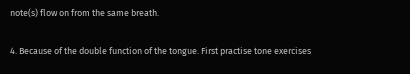note(s) flow on from the same breath.

4. Because of the double function of the tongue. First practise tone exercises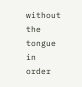without the tongue in order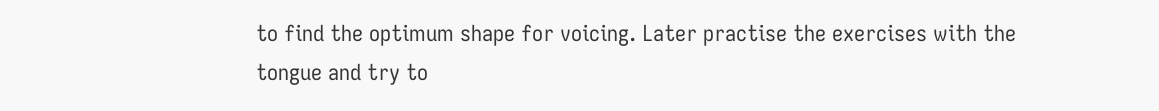to find the optimum shape for voicing. Later practise the exercises with the tongue and try to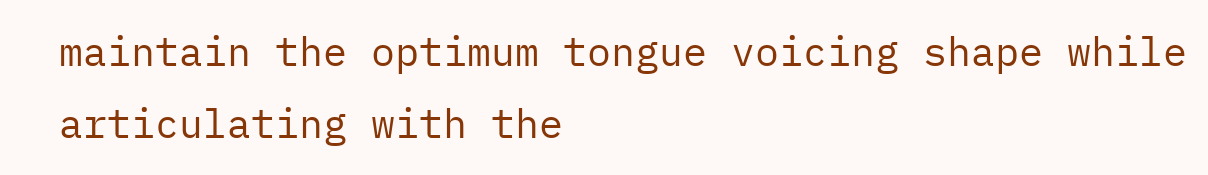maintain the optimum tongue voicing shape while articulating with the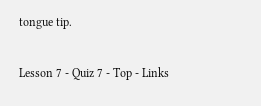tongue tip.

Lesson 7 - Quiz 7 - Top - Links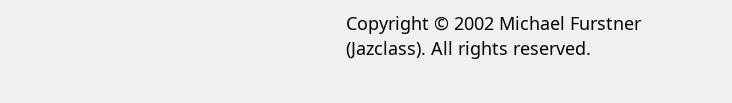Copyright © 2002 Michael Furstner (Jazclass). All rights reserved.